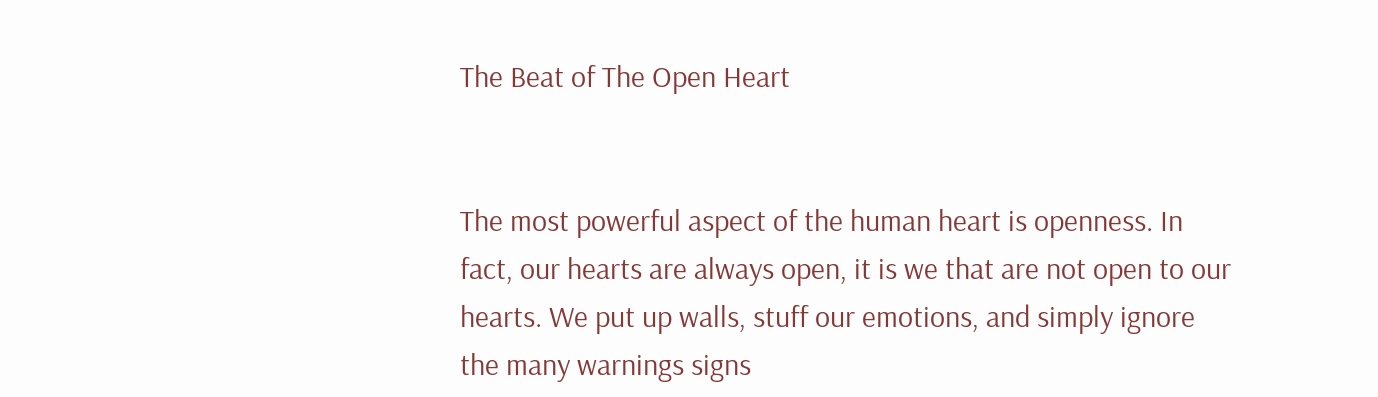The Beat of The Open Heart


The most powerful aspect of the human heart is openness. In fact, our hearts are always open, it is we that are not open to our hearts. We put up walls, stuff our emotions, and simply ignore the many warnings signs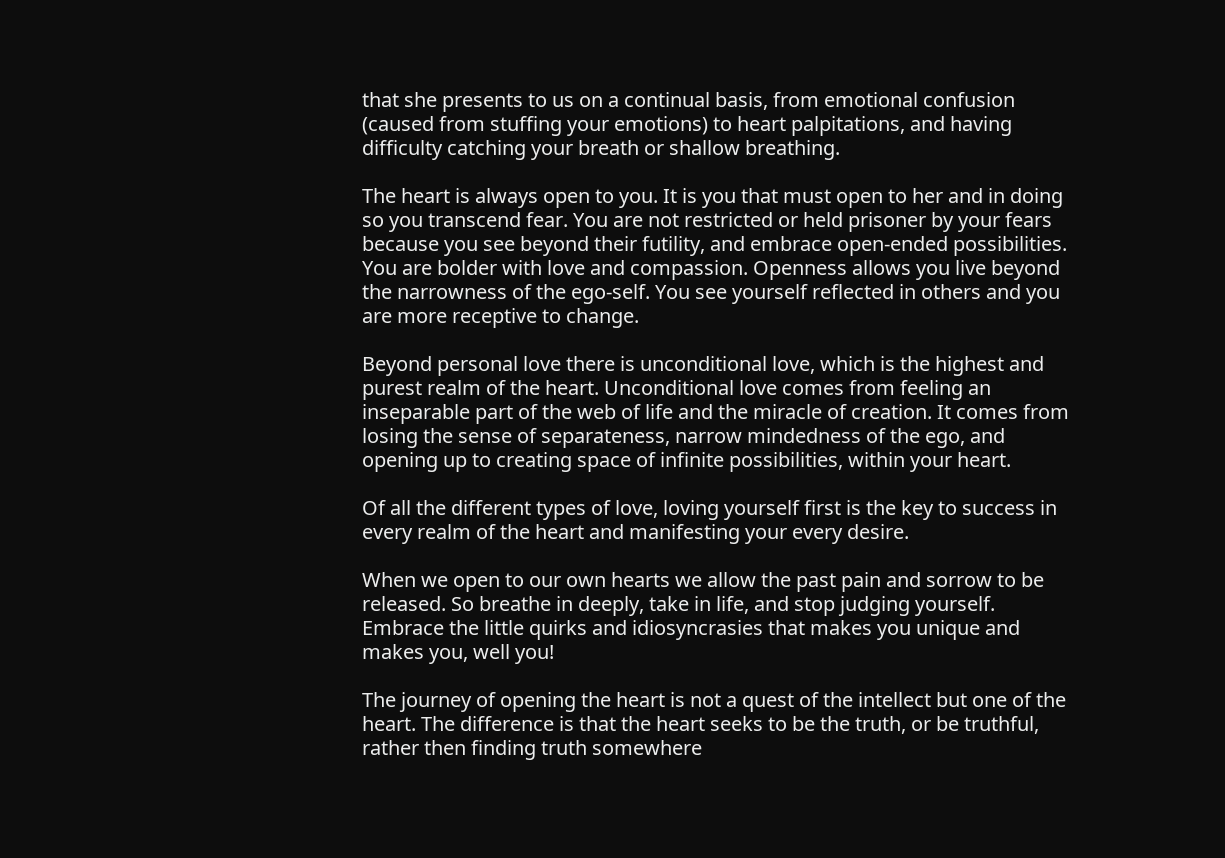that she presents to us on a continual basis, from emotional confusion (caused from stuffing your emotions) to heart palpitations, and having difficulty catching your breath or shallow breathing.

The heart is always open to you. It is you that must open to her and in doing so you transcend fear. You are not restricted or held prisoner by your fears because you see beyond their futility, and embrace open-ended possibilities. You are bolder with love and compassion. Openness allows you live beyond the narrowness of the ego-self. You see yourself reflected in others and you are more receptive to change.

Beyond personal love there is unconditional love, which is the highest and purest realm of the heart. Unconditional love comes from feeling an inseparable part of the web of life and the miracle of creation. It comes from losing the sense of separateness, narrow mindedness of the ego, and opening up to creating space of infinite possibilities, within your heart.

Of all the different types of love, loving yourself first is the key to success in every realm of the heart and manifesting your every desire.

When we open to our own hearts we allow the past pain and sorrow to be released. So breathe in deeply, take in life, and stop judging yourself. Embrace the little quirks and idiosyncrasies that makes you unique and makes you, well you!

The journey of opening the heart is not a quest of the intellect but one of the heart. The difference is that the heart seeks to be the truth, or be truthful, rather then finding truth somewhere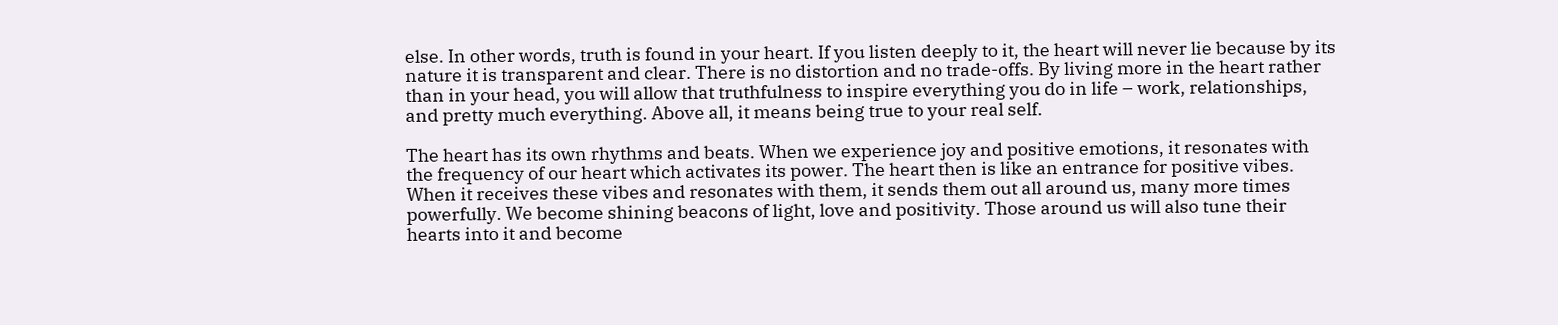else. In other words, truth is found in your heart. If you listen deeply to it, the heart will never lie because by its nature it is transparent and clear. There is no distortion and no trade-offs. By living more in the heart rather than in your head, you will allow that truthfulness to inspire everything you do in life – work, relationships, and pretty much everything. Above all, it means being true to your real self.

The heart has its own rhythms and beats. When we experience joy and positive emotions, it resonates with the frequency of our heart which activates its power. The heart then is like an entrance for positive vibes. When it receives these vibes and resonates with them, it sends them out all around us, many more times powerfully. We become shining beacons of light, love and positivity. Those around us will also tune their hearts into it and become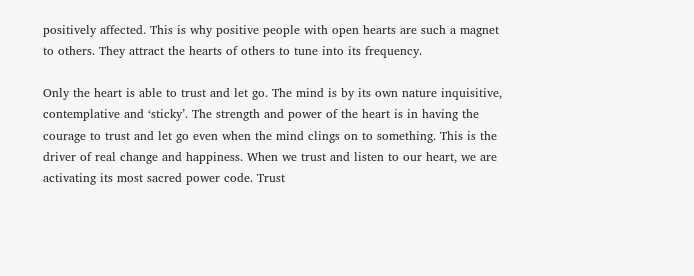positively affected. This is why positive people with open hearts are such a magnet to others. They attract the hearts of others to tune into its frequency.

Only the heart is able to trust and let go. The mind is by its own nature inquisitive, contemplative and ‘sticky’. The strength and power of the heart is in having the courage to trust and let go even when the mind clings on to something. This is the driver of real change and happiness. When we trust and listen to our heart, we are activating its most sacred power code. Trust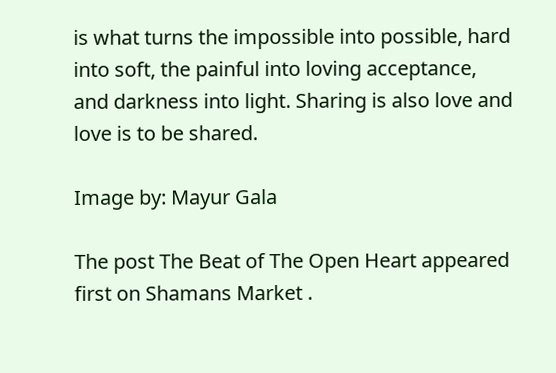is what turns the impossible into possible, hard into soft, the painful into loving acceptance, and darkness into light. Sharing is also love and love is to be shared.

Image by: Mayur Gala

The post The Beat of The Open Heart appeared first on Shamans Market .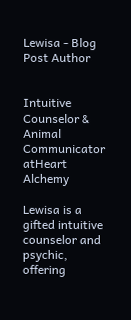Lewisa - Blog Post Author


Intuitive Counselor & Animal Communicator atHeart Alchemy

Lewisa is a gifted intuitive counselor and psychic, offering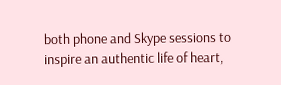both phone and Skype sessions to inspire an authentic life of heart,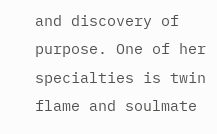and discovery of purpose. One of her specialties is twin flame and soulmate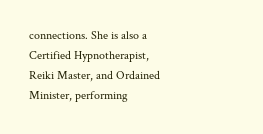connections. She is also a Certified Hypnotherapist, Reiki Master, and Ordained Minister, performing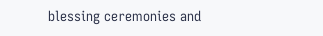blessing ceremonies and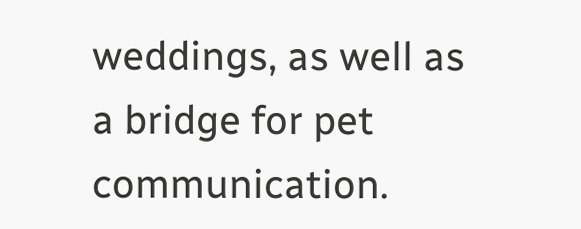weddings, as well as a bridge for pet communication.